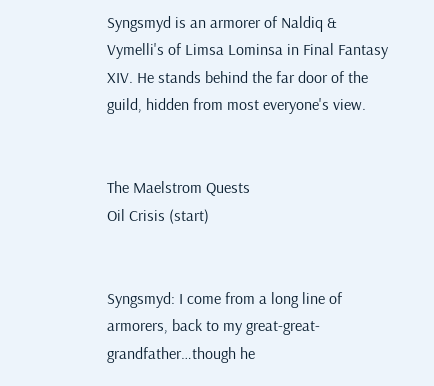Syngsmyd is an armorer of Naldiq & Vymelli's of Limsa Lominsa in Final Fantasy XIV. He stands behind the far door of the guild, hidden from most everyone's view.


The Maelstrom Quests
Oil Crisis (start)


Syngsmyd: I come from a long line of armorers, back to my great-great-grandfather…though he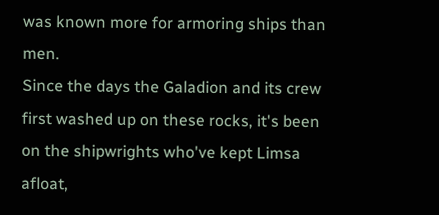was known more for armoring ships than men.
Since the days the Galadion and its crew first washed up on these rocks, it's been on the shipwrights who've kept Limsa afloat,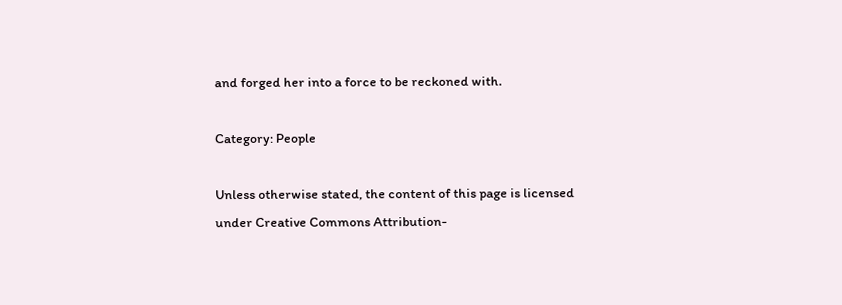and forged her into a force to be reckoned with.

Category: People

Unless otherwise stated, the content of this page is licensed under Creative Commons Attribution-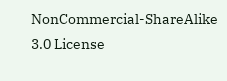NonCommercial-ShareAlike 3.0 License